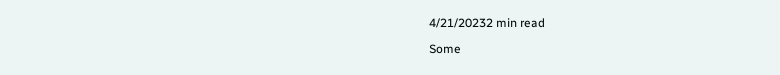4/21/20232 min read

Some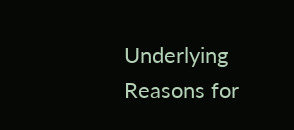Underlying Reasons for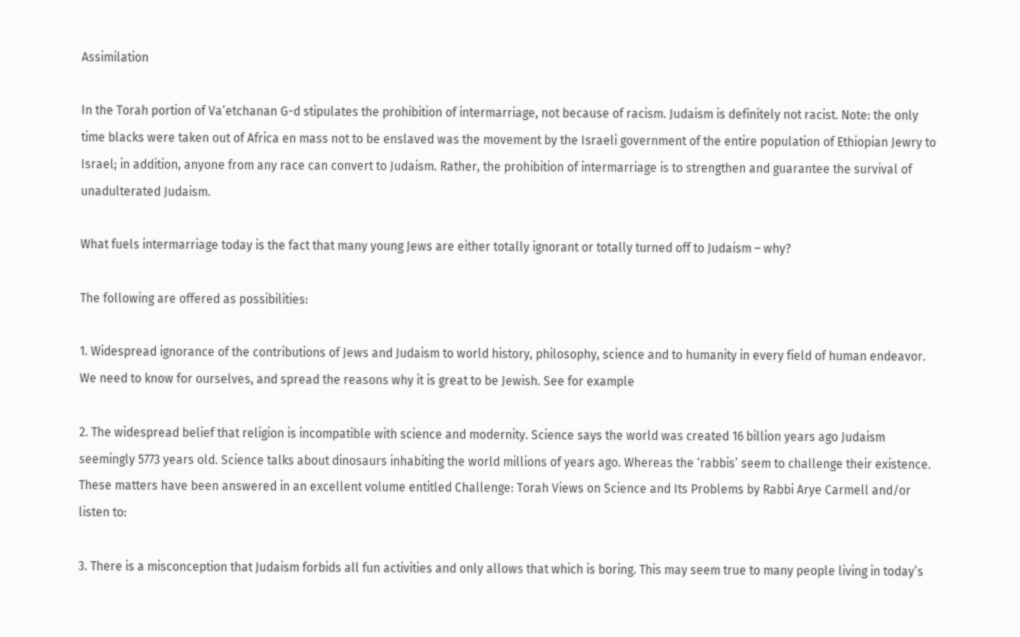Assimilation

In the Torah portion of Va’etchanan G-d stipulates the prohibition of intermarriage, not because of racism. Judaism is definitely not racist. Note: the only time blacks were taken out of Africa en mass not to be enslaved was the movement by the Israeli government of the entire population of Ethiopian Jewry to Israel; in addition, anyone from any race can convert to Judaism. Rather, the prohibition of intermarriage is to strengthen and guarantee the survival of unadulterated Judaism.

What fuels intermarriage today is the fact that many young Jews are either totally ignorant or totally turned off to Judaism – why?

The following are offered as possibilities:

1. Widespread ignorance of the contributions of Jews and Judaism to world history, philosophy, science and to humanity in every field of human endeavor. We need to know for ourselves, and spread the reasons why it is great to be Jewish. See for example

2. The widespread belief that religion is incompatible with science and modernity. Science says the world was created 16 billion years ago Judaism seemingly 5773 years old. Science talks about dinosaurs inhabiting the world millions of years ago. Whereas the ‘rabbis’ seem to challenge their existence. These matters have been answered in an excellent volume entitled Challenge: Torah Views on Science and Its Problems by Rabbi Arye Carmell and/or listen to:

3. There is a misconception that Judaism forbids all fun activities and only allows that which is boring. This may seem true to many people living in today’s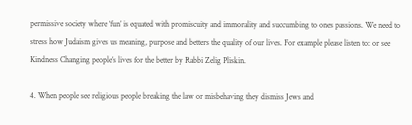permissive society where ‘fun’ is equated with promiscuity and immorality and succumbing to ones passions. We need to stress how Judaism gives us meaning, purpose and betters the quality of our lives. For example please listen to: or see Kindness Changing people’s lives for the better by Rabbi Zelig Pliskin.

4. When people see religious people breaking the law or misbehaving they dismiss Jews and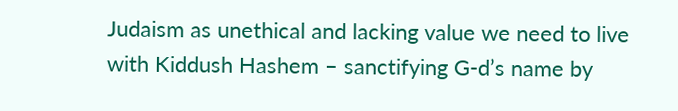Judaism as unethical and lacking value we need to live with Kiddush Hashem – sanctifying G-d’s name by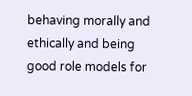behaving morally and ethically and being good role models for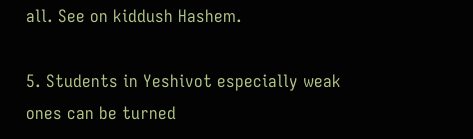all. See on kiddush Hashem.

5. Students in Yeshivot especially weak ones can be turned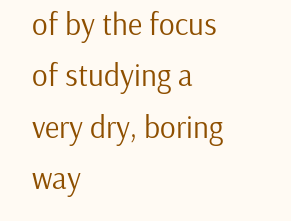of by the focus of studying a very dry, boring way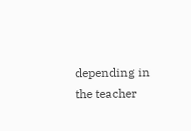depending in the teacher